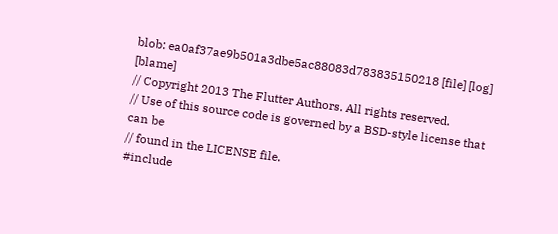blob: ea0af37ae9b501a3dbe5ac88083d783835150218 [file] [log] [blame]
// Copyright 2013 The Flutter Authors. All rights reserved.
// Use of this source code is governed by a BSD-style license that can be
// found in the LICENSE file.
#include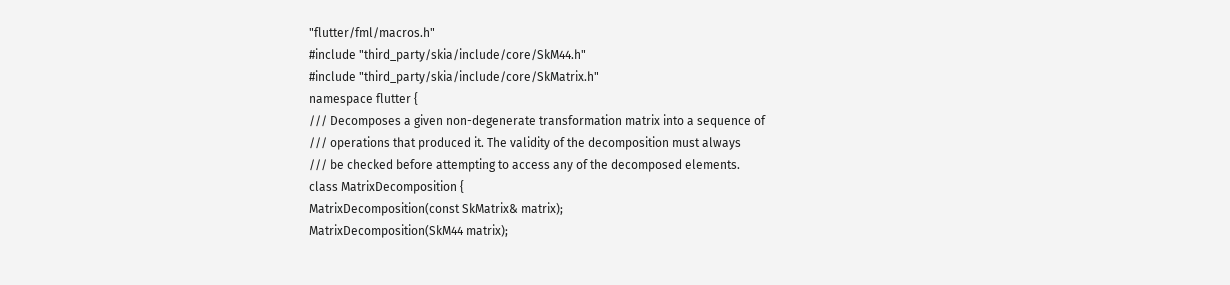"flutter/fml/macros.h"
#include "third_party/skia/include/core/SkM44.h"
#include "third_party/skia/include/core/SkMatrix.h"
namespace flutter {
/// Decomposes a given non-degenerate transformation matrix into a sequence of
/// operations that produced it. The validity of the decomposition must always
/// be checked before attempting to access any of the decomposed elements.
class MatrixDecomposition {
MatrixDecomposition(const SkMatrix& matrix);
MatrixDecomposition(SkM44 matrix);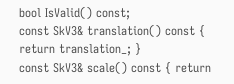bool IsValid() const;
const SkV3& translation() const { return translation_; }
const SkV3& scale() const { return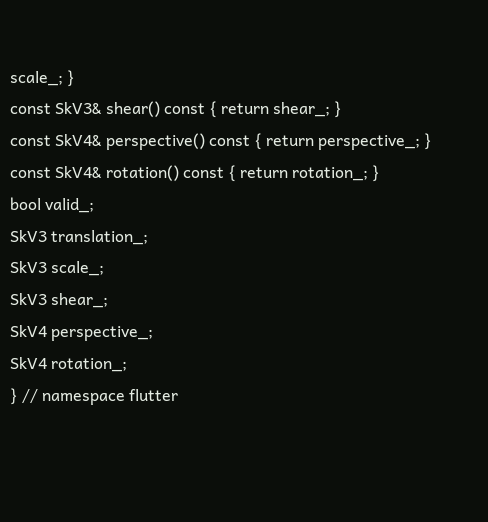scale_; }
const SkV3& shear() const { return shear_; }
const SkV4& perspective() const { return perspective_; }
const SkV4& rotation() const { return rotation_; }
bool valid_;
SkV3 translation_;
SkV3 scale_;
SkV3 shear_;
SkV4 perspective_;
SkV4 rotation_;
} // namespace flutter